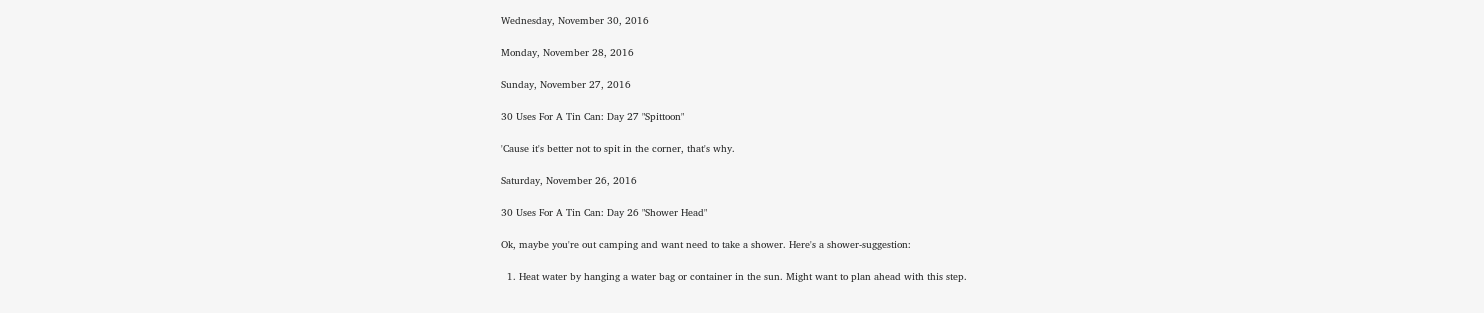Wednesday, November 30, 2016

Monday, November 28, 2016

Sunday, November 27, 2016

30 Uses For A Tin Can: Day 27 "Spittoon"

'Cause it's better not to spit in the corner, that's why.

Saturday, November 26, 2016

30 Uses For A Tin Can: Day 26 "Shower Head"

Ok, maybe you're out camping and want need to take a shower. Here's a shower-suggestion:

  1. Heat water by hanging a water bag or container in the sun. Might want to plan ahead with this step.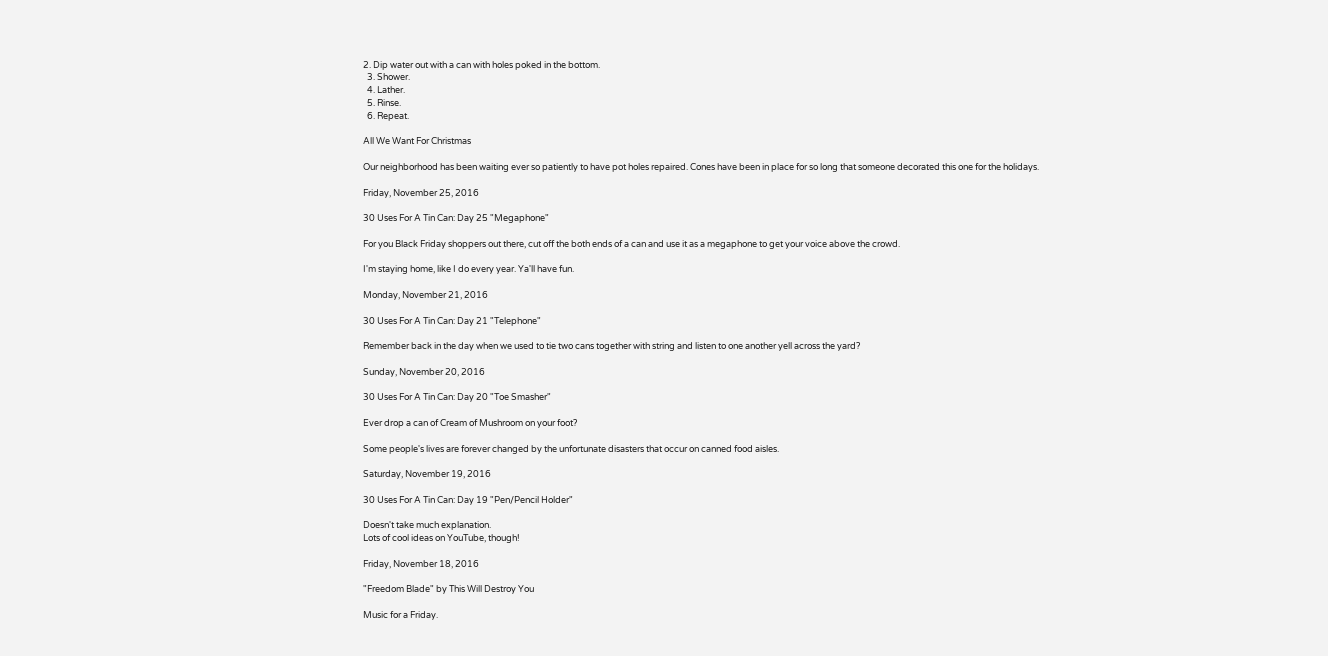2. Dip water out with a can with holes poked in the bottom.
  3. Shower.
  4. Lather.
  5. Rinse.
  6. Repeat.

All We Want For Christmas

Our neighborhood has been waiting ever so patiently to have pot holes repaired. Cones have been in place for so long that someone decorated this one for the holidays.

Friday, November 25, 2016

30 Uses For A Tin Can: Day 25 "Megaphone"

For you Black Friday shoppers out there, cut off the both ends of a can and use it as a megaphone to get your voice above the crowd.

I'm staying home, like I do every year. Ya'll have fun.

Monday, November 21, 2016

30 Uses For A Tin Can: Day 21 "Telephone"

Remember back in the day when we used to tie two cans together with string and listen to one another yell across the yard?

Sunday, November 20, 2016

30 Uses For A Tin Can: Day 20 "Toe Smasher"

Ever drop a can of Cream of Mushroom on your foot?

Some people's lives are forever changed by the unfortunate disasters that occur on canned food aisles.

Saturday, November 19, 2016

30 Uses For A Tin Can: Day 19 "Pen/Pencil Holder"

Doesn't take much explanation.
Lots of cool ideas on YouTube, though!

Friday, November 18, 2016

"Freedom Blade" by This Will Destroy You

Music for a Friday.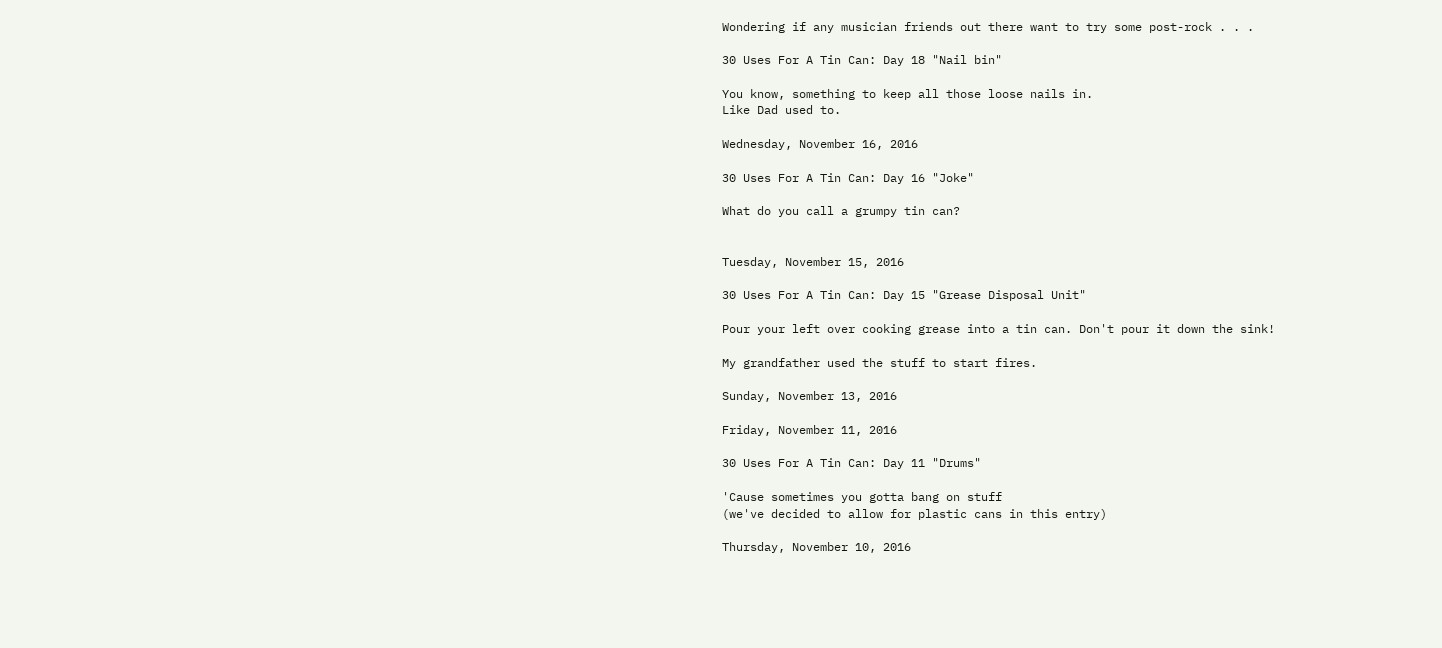Wondering if any musician friends out there want to try some post-rock . . .

30 Uses For A Tin Can: Day 18 "Nail bin"

You know, something to keep all those loose nails in.
Like Dad used to.

Wednesday, November 16, 2016

30 Uses For A Tin Can: Day 16 "Joke"

What do you call a grumpy tin can?


Tuesday, November 15, 2016

30 Uses For A Tin Can: Day 15 "Grease Disposal Unit"

Pour your left over cooking grease into a tin can. Don't pour it down the sink!

My grandfather used the stuff to start fires.

Sunday, November 13, 2016

Friday, November 11, 2016

30 Uses For A Tin Can: Day 11 "Drums"

'Cause sometimes you gotta bang on stuff
(we've decided to allow for plastic cans in this entry)

Thursday, November 10, 2016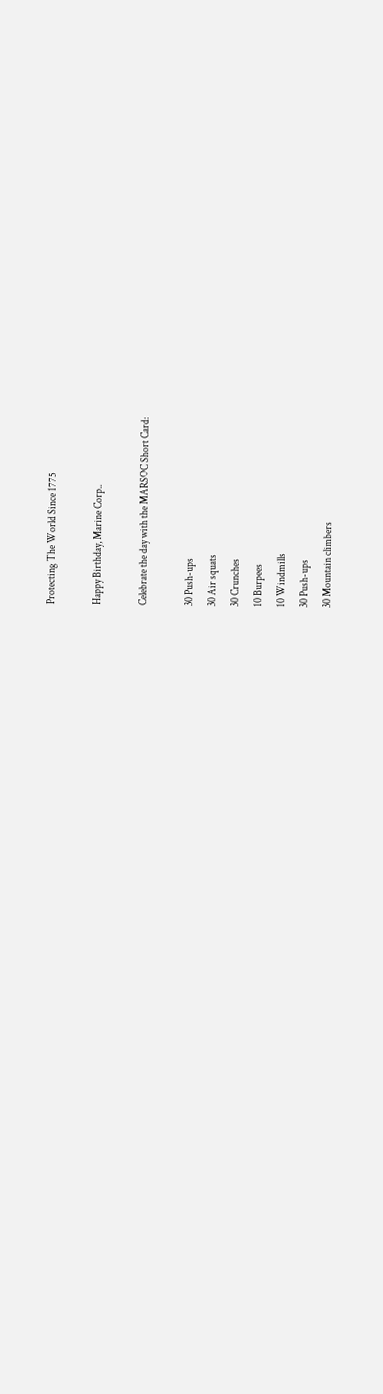Protecting The World Since 1775

Happy Birthday, Marine Corp..

Celebrate the day with the MARSOC Short Card:

30 Push-ups
30 Air squats
30 Crunches
10 Burpees
10 Windmills
30 Push-ups
30 Mountain climbers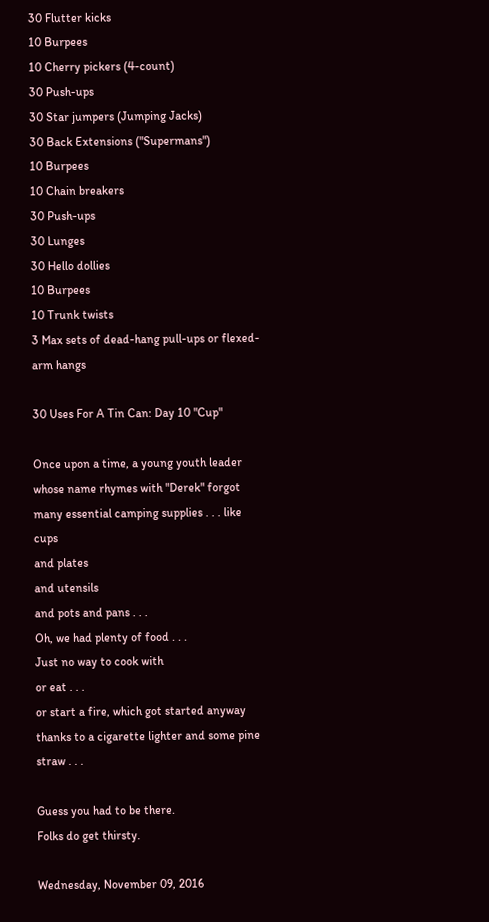30 Flutter kicks
10 Burpees
10 Cherry pickers (4-count)
30 Push-ups
30 Star jumpers (Jumping Jacks)
30 Back Extensions ("Supermans")
10 Burpees
10 Chain breakers
30 Push-ups
30 Lunges
30 Hello dollies
10 Burpees
10 Trunk twists
3 Max sets of dead-hang pull-ups or flexed-arm hangs

30 Uses For A Tin Can: Day 10 "Cup"

Once upon a time, a young youth leader whose name rhymes with "Derek" forgot many essential camping supplies . . . like cups
and plates
and utensils
and pots and pans . . .
Oh, we had plenty of food . . .
Just no way to cook with
or eat . . .
or start a fire, which got started anyway thanks to a cigarette lighter and some pine straw . . .

Guess you had to be there.
Folks do get thirsty.

Wednesday, November 09, 2016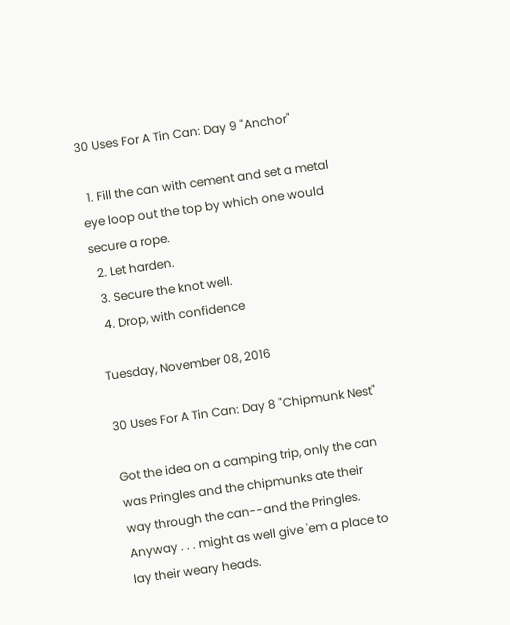30 Uses For A Tin Can: Day 9 "Anchor"

  1. Fill the can with cement and set a metal eye loop out the top by which one would secure a rope.
  2. Let harden.
  3. Secure the knot well.
  4. Drop, with confidence

Tuesday, November 08, 2016

30 Uses For A Tin Can: Day 8 "Chipmunk Nest"

Got the idea on a camping trip, only the can was Pringles and the chipmunks ate their way through the can--and the Pringles. Anyway . . . might as well give 'em a place to lay their weary heads.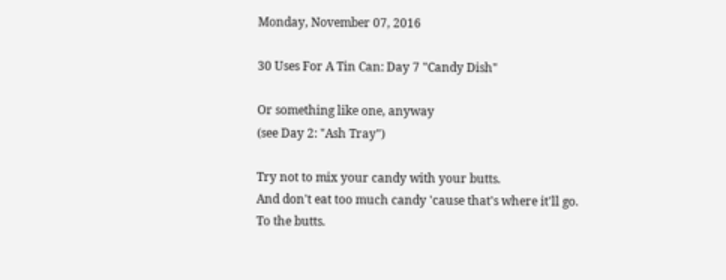Monday, November 07, 2016

30 Uses For A Tin Can: Day 7 "Candy Dish"

Or something like one, anyway
(see Day 2: "Ash Tray")

Try not to mix your candy with your butts.
And don't eat too much candy 'cause that's where it'll go.
To the butts.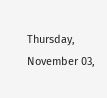Thursday, November 03,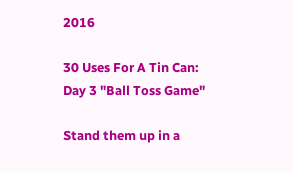2016

30 Uses For A Tin Can: Day 3 "Ball Toss Game"

Stand them up in a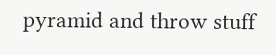pyramid and throw stuff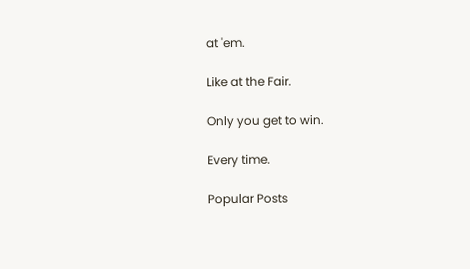at 'em.

Like at the Fair.

Only you get to win.

Every time.

Popular Posts